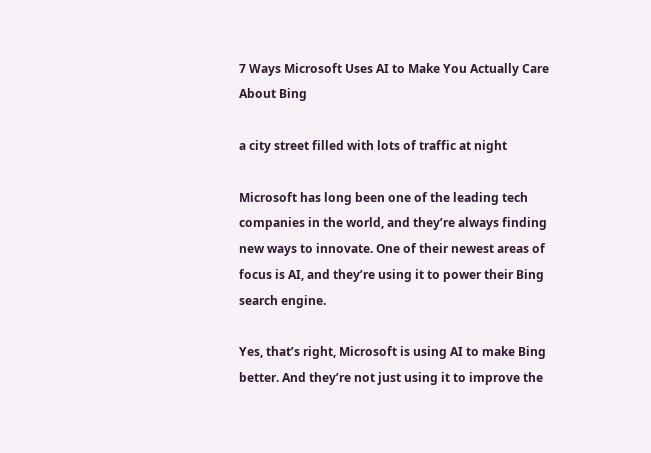7 Ways Microsoft Uses AI to Make You Actually Care About Bing

a city street filled with lots of traffic at night

Microsoft has long been one of the leading tech companies in the world, and they’re always finding new ways to innovate. One of their newest areas of focus is AI, and they’re using it to power their Bing search engine.

Yes, that’s right, Microsoft is using AI to make Bing better. And they’re not just using it to improve the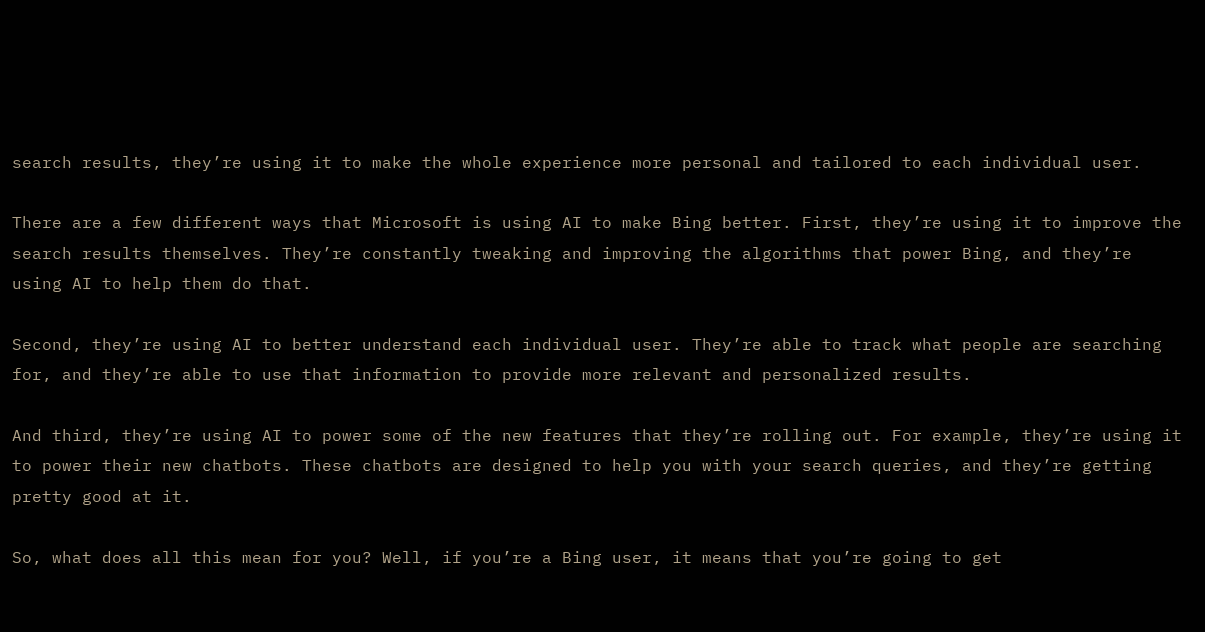search results, they’re using it to make the whole experience more personal and tailored to each individual user.

There are a few different ways that Microsoft is using AI to make Bing better. First, they’re using it to improve the search results themselves. They’re constantly tweaking and improving the algorithms that power Bing, and they’re using AI to help them do that.

Second, they’re using AI to better understand each individual user. They’re able to track what people are searching for, and they’re able to use that information to provide more relevant and personalized results.

And third, they’re using AI to power some of the new features that they’re rolling out. For example, they’re using it to power their new chatbots. These chatbots are designed to help you with your search queries, and they’re getting pretty good at it.

So, what does all this mean for you? Well, if you’re a Bing user, it means that you’re going to get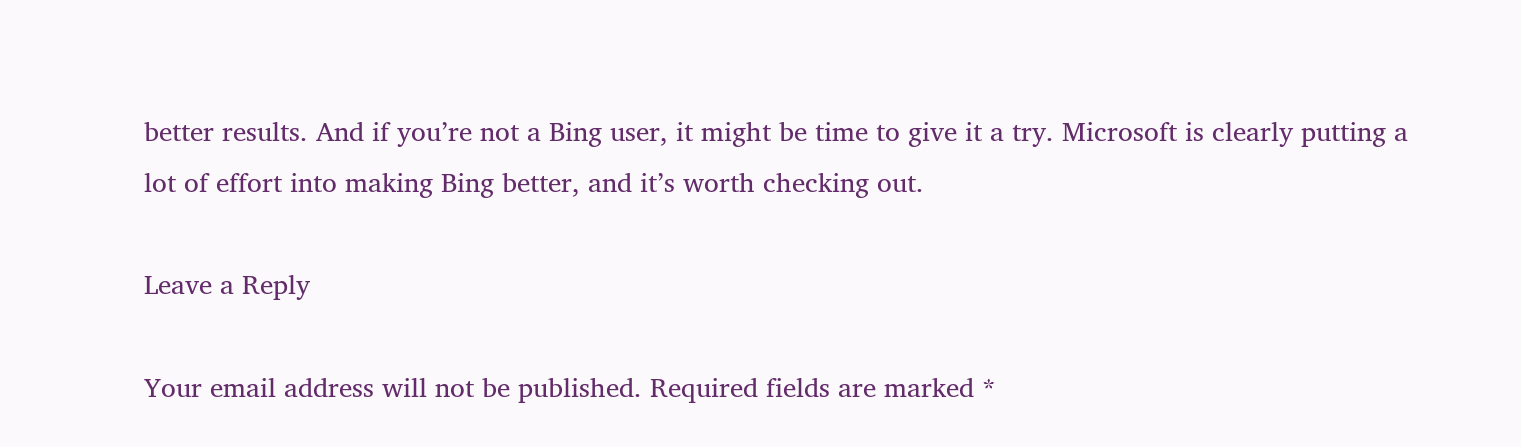better results. And if you’re not a Bing user, it might be time to give it a try. Microsoft is clearly putting a lot of effort into making Bing better, and it’s worth checking out.

Leave a Reply

Your email address will not be published. Required fields are marked *